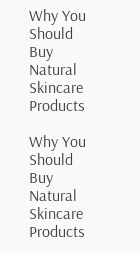Why You Should Buy Natural Skincare Products

Why You Should Buy Natural Skincare Products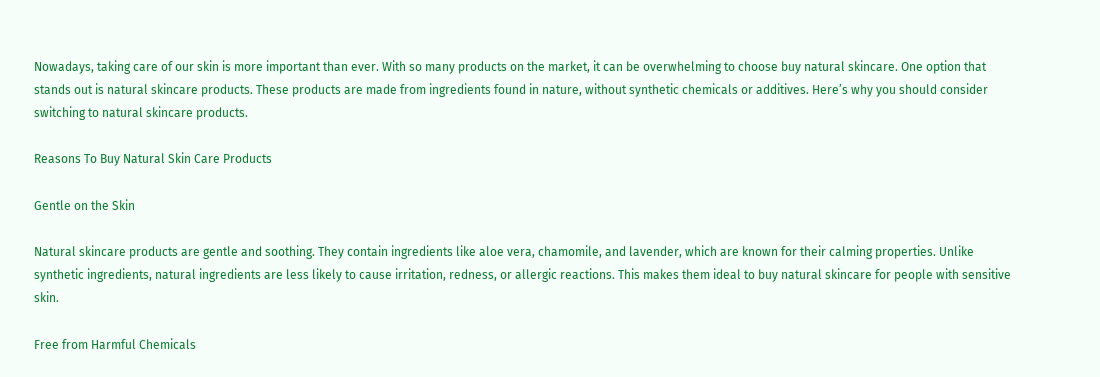Nowadays, taking care of our skin is more important than ever. With so many products on the market, it can be overwhelming to choose buy natural skincare. One option that stands out is natural skincare products. These products are made from ingredients found in nature, without synthetic chemicals or additives. Here’s why you should consider switching to natural skincare products.

Reasons To Buy Natural Skin Care Products

Gentle on the Skin

Natural skincare products are gentle and soothing. They contain ingredients like aloe vera, chamomile, and lavender, which are known for their calming properties. Unlike synthetic ingredients, natural ingredients are less likely to cause irritation, redness, or allergic reactions. This makes them ideal to buy natural skincare for people with sensitive skin.

Free from Harmful Chemicals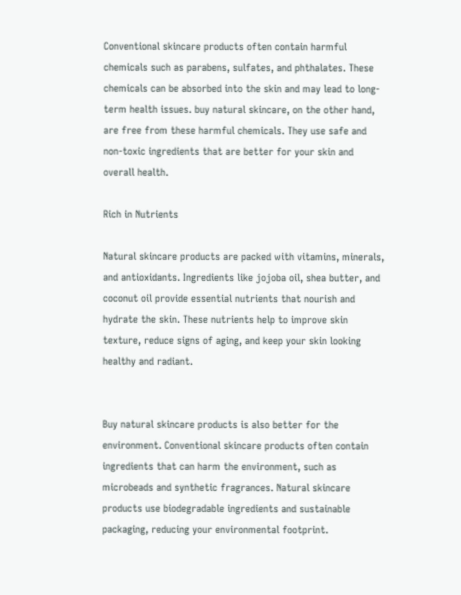Conventional skincare products often contain harmful chemicals such as parabens, sulfates, and phthalates. These chemicals can be absorbed into the skin and may lead to long-term health issues. buy natural skincare, on the other hand, are free from these harmful chemicals. They use safe and non-toxic ingredients that are better for your skin and overall health.

Rich in Nutrients

Natural skincare products are packed with vitamins, minerals, and antioxidants. Ingredients like jojoba oil, shea butter, and coconut oil provide essential nutrients that nourish and hydrate the skin. These nutrients help to improve skin texture, reduce signs of aging, and keep your skin looking healthy and radiant.


Buy natural skincare products is also better for the environment. Conventional skincare products often contain ingredients that can harm the environment, such as microbeads and synthetic fragrances. Natural skincare products use biodegradable ingredients and sustainable packaging, reducing your environmental footprint.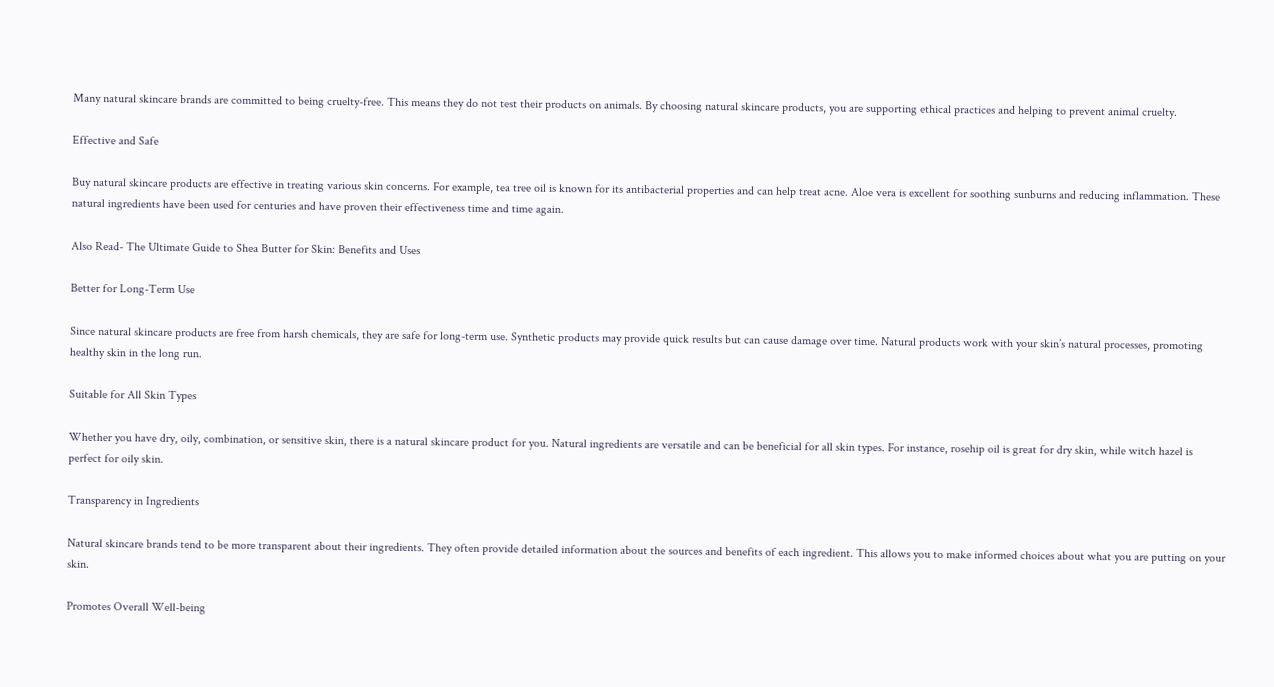Many natural skincare brands are committed to being cruelty-free. This means they do not test their products on animals. By choosing natural skincare products, you are supporting ethical practices and helping to prevent animal cruelty.

Effective and Safe

Buy natural skincare products are effective in treating various skin concerns. For example, tea tree oil is known for its antibacterial properties and can help treat acne. Aloe vera is excellent for soothing sunburns and reducing inflammation. These natural ingredients have been used for centuries and have proven their effectiveness time and time again.

Also Read- The Ultimate Guide to Shea Butter for Skin: Benefits and Uses

Better for Long-Term Use

Since natural skincare products are free from harsh chemicals, they are safe for long-term use. Synthetic products may provide quick results but can cause damage over time. Natural products work with your skin’s natural processes, promoting healthy skin in the long run.

Suitable for All Skin Types

Whether you have dry, oily, combination, or sensitive skin, there is a natural skincare product for you. Natural ingredients are versatile and can be beneficial for all skin types. For instance, rosehip oil is great for dry skin, while witch hazel is perfect for oily skin.

Transparency in Ingredients

Natural skincare brands tend to be more transparent about their ingredients. They often provide detailed information about the sources and benefits of each ingredient. This allows you to make informed choices about what you are putting on your skin.

Promotes Overall Well-being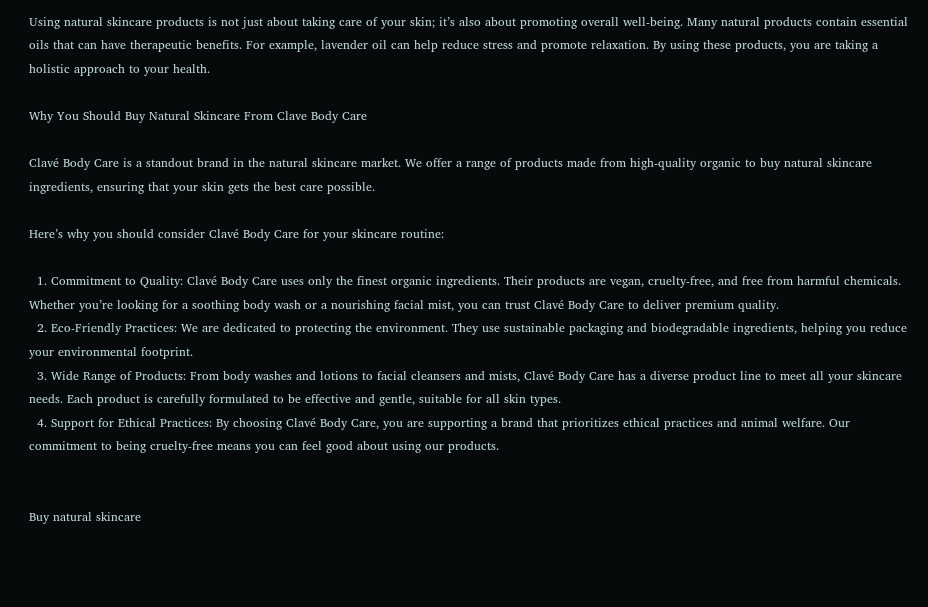Using natural skincare products is not just about taking care of your skin; it’s also about promoting overall well-being. Many natural products contain essential oils that can have therapeutic benefits. For example, lavender oil can help reduce stress and promote relaxation. By using these products, you are taking a holistic approach to your health.

Why You Should Buy Natural Skincare From Clave Body Care

Clavé Body Care is a standout brand in the natural skincare market. We offer a range of products made from high-quality organic to buy natural skincare ingredients, ensuring that your skin gets the best care possible.

Here’s why you should consider Clavé Body Care for your skincare routine:

  1. Commitment to Quality: Clavé Body Care uses only the finest organic ingredients. Their products are vegan, cruelty-free, and free from harmful chemicals. Whether you’re looking for a soothing body wash or a nourishing facial mist, you can trust Clavé Body Care to deliver premium quality.
  2. Eco-Friendly Practices: We are dedicated to protecting the environment. They use sustainable packaging and biodegradable ingredients, helping you reduce your environmental footprint.
  3. Wide Range of Products: From body washes and lotions to facial cleansers and mists, Clavé Body Care has a diverse product line to meet all your skincare needs. Each product is carefully formulated to be effective and gentle, suitable for all skin types.
  4. Support for Ethical Practices: By choosing Clavé Body Care, you are supporting a brand that prioritizes ethical practices and animal welfare. Our commitment to being cruelty-free means you can feel good about using our products.


Buy natural skincare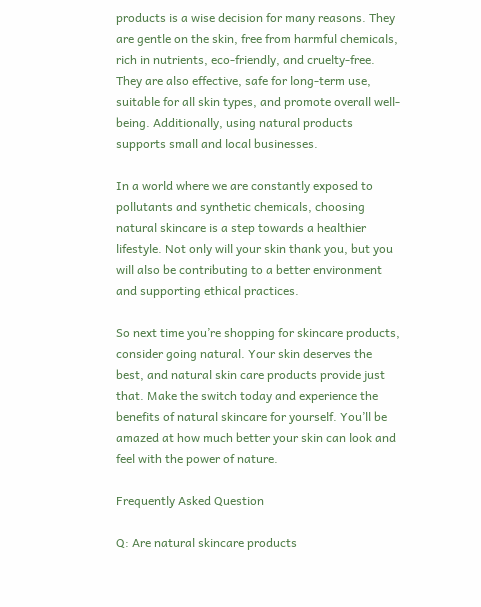products is a wise decision for many reasons. They are gentle on the skin, free from harmful chemicals, rich in nutrients, eco-friendly, and cruelty-free. They are also effective, safe for long-term use, suitable for all skin types, and promote overall well-being. Additionally, using natural products supports small and local businesses.

In a world where we are constantly exposed to pollutants and synthetic chemicals, choosing natural skincare is a step towards a healthier lifestyle. Not only will your skin thank you, but you will also be contributing to a better environment and supporting ethical practices.

So next time you’re shopping for skincare products, consider going natural. Your skin deserves the best, and natural skin care products provide just that. Make the switch today and experience the benefits of natural skincare for yourself. You’ll be amazed at how much better your skin can look and feel with the power of nature.

Frequently Asked Question

Q: Are natural skincare products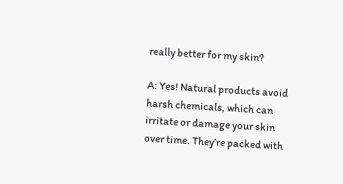really better for my skin?

A: Yes! Natural products avoid harsh chemicals, which can irritate or damage your skin over time. They’re packed with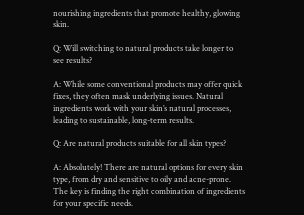nourishing ingredients that promote healthy, glowing skin.

Q: Will switching to natural products take longer to see results?

A: While some conventional products may offer quick fixes, they often mask underlying issues. Natural ingredients work with your skin’s natural processes, leading to sustainable, long-term results.

Q: Are natural products suitable for all skin types?

A: Absolutely! There are natural options for every skin type, from dry and sensitive to oily and acne-prone. The key is finding the right combination of ingredients for your specific needs.